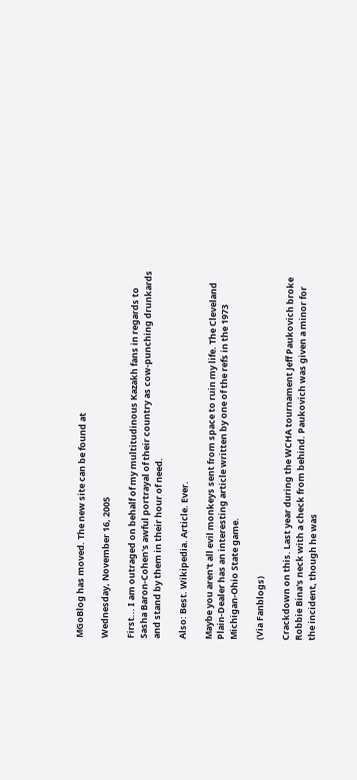MGoBlog has moved. The new site can be found at

Wednesday, November 16, 2005

First... I am outraged on behalf of my multitudinous Kazakh fans in regards to Sasha Baron-Cohen's awful portrayal of their country as cow-punching drunkards and stand by them in their hour of need.

Also: Best. Wikipedia. Article. Ever.

Maybe you aren't all evil monkeys sent from space to ruin my life. The Cleveland Plain-Dealer has an interesting article written by one of the refs in the 1973 Michigan-Ohio State game.

(Via Fanblogs)

Crackdown on this. Last year during the WCHA tournament Jeff Paukovich broke Robbie Bina's neck with a check from behind. Paukovich was given a minor for the incident, though he was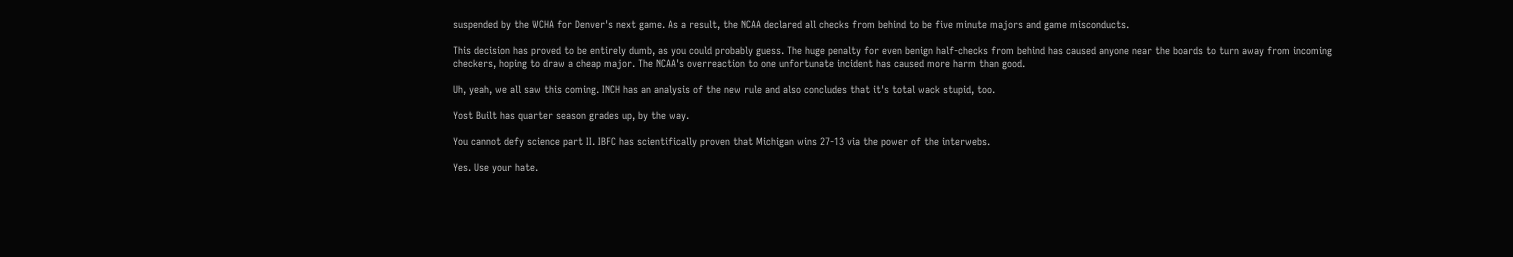suspended by the WCHA for Denver's next game. As a result, the NCAA declared all checks from behind to be five minute majors and game misconducts.

This decision has proved to be entirely dumb, as you could probably guess. The huge penalty for even benign half-checks from behind has caused anyone near the boards to turn away from incoming checkers, hoping to draw a cheap major. The NCAA's overreaction to one unfortunate incident has caused more harm than good.

Uh, yeah, we all saw this coming. INCH has an analysis of the new rule and also concludes that it's total wack stupid, too.

Yost Built has quarter season grades up, by the way.

You cannot defy science part II. IBFC has scientifically proven that Michigan wins 27-13 via the power of the interwebs.

Yes. Use your hate.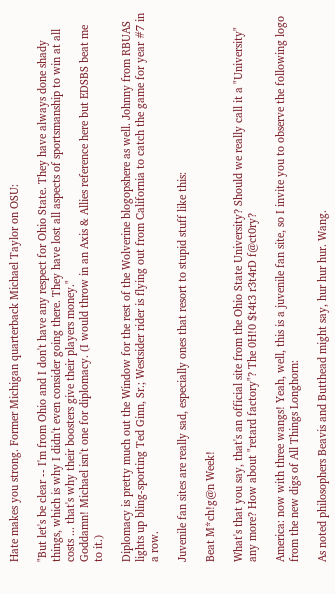Hate makes you strong. Former Michigan quarterback Michael Taylor on OSU:

"But let's be clear -- I'm from Ohio and I don't have any respect for Ohio State. They have always done shady things, which is why I didn't even consider going there. They have lost all aspects of sportsmanship to win at all costs ... that's why their boosters give their players money."
Goddamn! Michael isn't one for diplomacy. (I would throw in an Axis & Allies reference here but EDSBS beat me to it.)

Diplomacy is pretty much out the Window for the rest of the Wolverine blogopshere as well. Johnny from RBUAS lights up bling-sporting Ted Ginn, Sr.; Westsider rider is flying out from California to catch the game for year #7 in a row.

Juvenile fan sites are really sad, especially ones that resort to stupid stuff like this:

Beat M*ch!g@n Week!

What's that you say, that's an official site from the Ohio State University? Should we really call it a "University" any more? How about "retard factory"? The 0H!0 $t4t3 r3t4rD f@ct0ry?

America: now with three wangs! Yeah, well, this is a juvenile fan site, so I invite you to observe the following logo from the new digs of All Things Longhorn:

As noted philosophers Beavis and Butthead might say, hur hur hur. Wang.